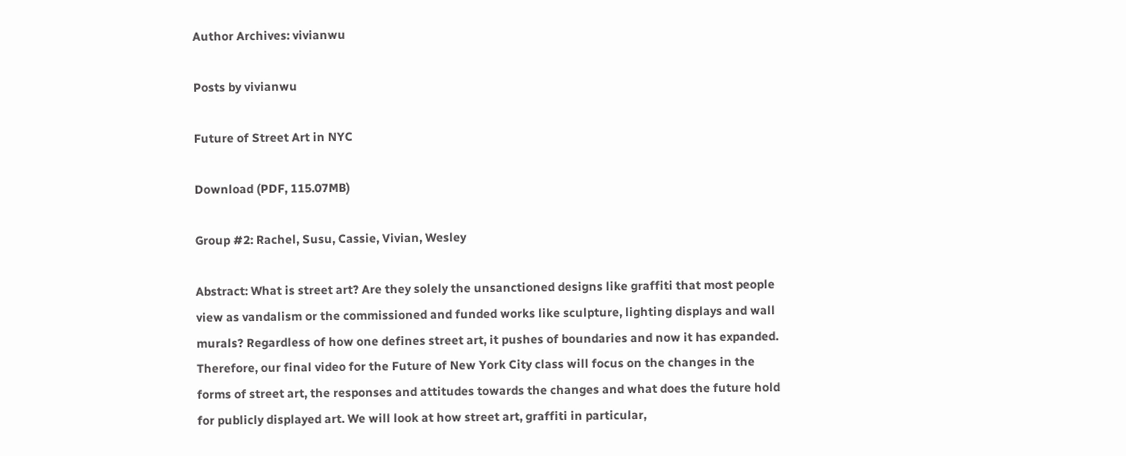Author Archives: vivianwu

Posts by vivianwu

Future of Street Art in NYC

Download (PDF, 115.07MB)

Group #2: Rachel, Susu, Cassie, Vivian, Wesley

Abstract: What is street art? Are they solely the unsanctioned designs like graffiti that most people view as vandalism or the commissioned and funded works like sculpture, lighting displays and wall murals? Regardless of how one defines street art, it pushes of boundaries and now it has expanded. Therefore, our final video for the Future of New York City class will focus on the changes in the forms of street art, the responses and attitudes towards the changes and what does the future hold for publicly displayed art. We will look at how street art, graffiti in particular,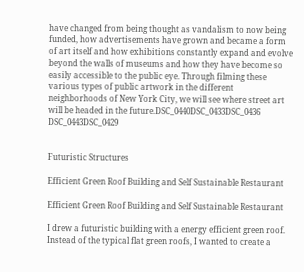have changed from being thought as vandalism to now being funded, how advertisements have grown and became a form of art itself and how exhibitions constantly expand and evolve beyond the walls of museums and how they have become so easily accessible to the public eye. Through filming these various types of public artwork in the different neighborhoods of New York City, we will see where street art will be headed in the future.DSC_0440DSC_0433DSC_0436 DSC_0443DSC_0429


Futuristic Structures

Efficient Green Roof Building and Self Sustainable Restaurant

Efficient Green Roof Building and Self Sustainable Restaurant

I drew a futuristic building with a energy efficient green roof. Instead of the typical flat green roofs, I wanted to create a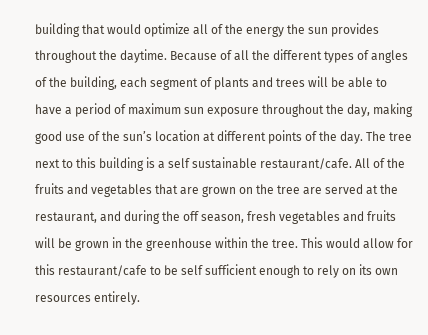building that would optimize all of the energy the sun provides throughout the daytime. Because of all the different types of angles of the building, each segment of plants and trees will be able to have a period of maximum sun exposure throughout the day, making good use of the sun’s location at different points of the day. The tree next to this building is a self sustainable restaurant/cafe. All of the fruits and vegetables that are grown on the tree are served at the restaurant, and during the off season, fresh vegetables and fruits will be grown in the greenhouse within the tree. This would allow for this restaurant/cafe to be self sufficient enough to rely on its own resources entirely.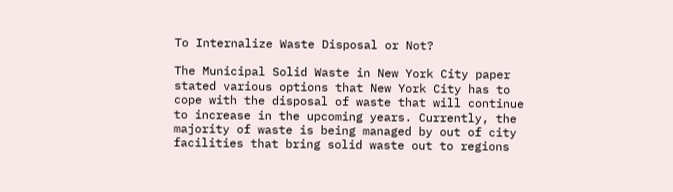To Internalize Waste Disposal or Not?

The Municipal Solid Waste in New York City paper stated various options that New York City has to cope with the disposal of waste that will continue to increase in the upcoming years. Currently, the majority of waste is being managed by out of city facilities that bring solid waste out to regions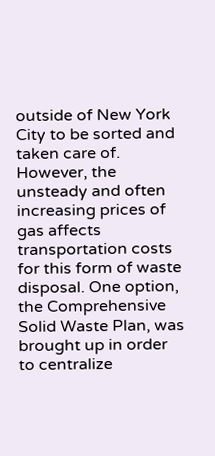outside of New York City to be sorted and taken care of. However, the unsteady and often increasing prices of gas affects transportation costs for this form of waste disposal. One option, the Comprehensive Solid Waste Plan, was brought up in order to centralize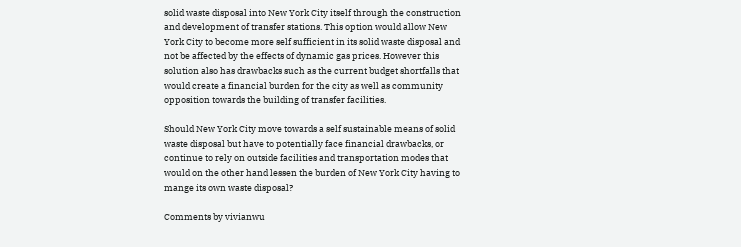solid waste disposal into New York City itself through the construction and development of transfer stations. This option would allow New York City to become more self sufficient in its solid waste disposal and not be affected by the effects of dynamic gas prices. However this solution also has drawbacks such as the current budget shortfalls that would create a financial burden for the city as well as community opposition towards the building of transfer facilities.

Should New York City move towards a self sustainable means of solid waste disposal but have to potentially face financial drawbacks, or continue to rely on outside facilities and transportation modes that would on the other hand lessen the burden of New York City having to mange its own waste disposal?

Comments by vivianwu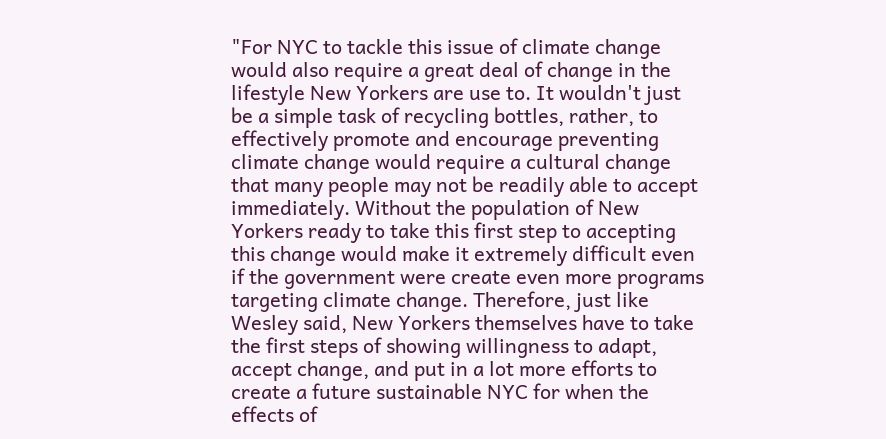"For NYC to tackle this issue of climate change would also require a great deal of change in the lifestyle New Yorkers are use to. It wouldn't just be a simple task of recycling bottles, rather, to effectively promote and encourage preventing climate change would require a cultural change that many people may not be readily able to accept immediately. Without the population of New Yorkers ready to take this first step to accepting this change would make it extremely difficult even if the government were create even more programs targeting climate change. Therefore, just like Wesley said, New Yorkers themselves have to take the first steps of showing willingness to adapt, accept change, and put in a lot more efforts to create a future sustainable NYC for when the effects of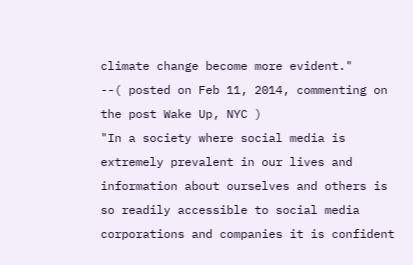climate change become more evident."
--( posted on Feb 11, 2014, commenting on the post Wake Up, NYC )
"In a society where social media is extremely prevalent in our lives and information about ourselves and others is so readily accessible to social media corporations and companies it is confident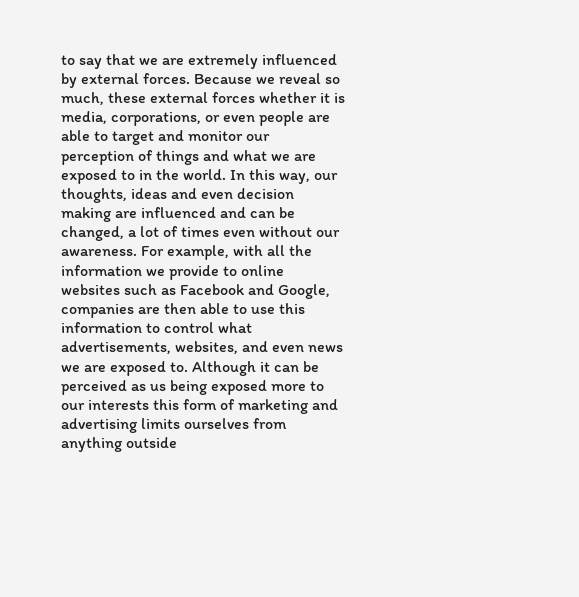to say that we are extremely influenced by external forces. Because we reveal so much, these external forces whether it is media, corporations, or even people are able to target and monitor our perception of things and what we are exposed to in the world. In this way, our thoughts, ideas and even decision making are influenced and can be changed, a lot of times even without our awareness. For example, with all the information we provide to online websites such as Facebook and Google, companies are then able to use this information to control what advertisements, websites, and even news we are exposed to. Although it can be perceived as us being exposed more to our interests this form of marketing and advertising limits ourselves from anything outside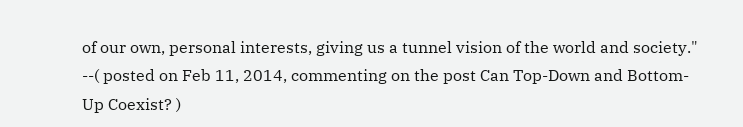of our own, personal interests, giving us a tunnel vision of the world and society."
--( posted on Feb 11, 2014, commenting on the post Can Top-Down and Bottom-Up Coexist? )